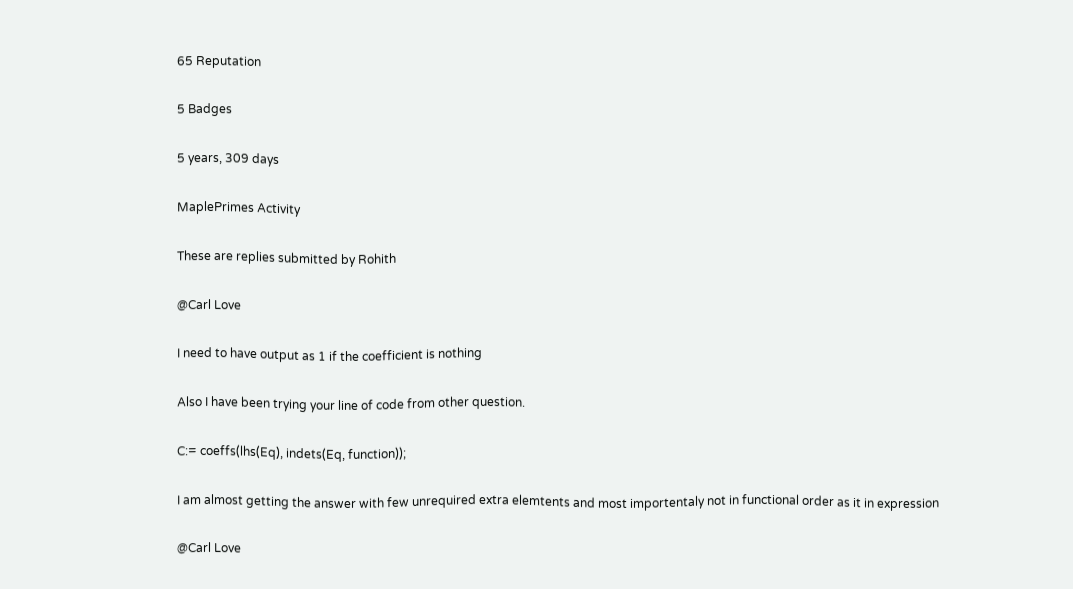65 Reputation

5 Badges

5 years, 309 days

MaplePrimes Activity

These are replies submitted by Rohith

@Carl Love

I need to have output as 1 if the coefficient is nothing

Also I have been trying your line of code from other question.

C:= coeffs(lhs(Eq), indets(Eq, function));

I am almost getting the answer with few unrequired extra elemtents and most importentaly not in functional order as it in expression

@Carl Love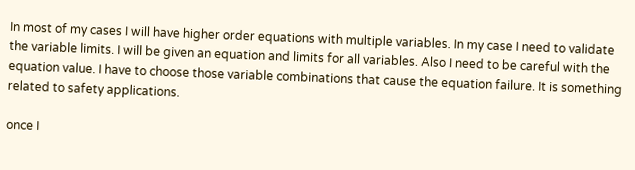In most of my cases I will have higher order equations with multiple variables. In my case I need to validate the variable limits. I will be given an equation and limits for all variables. Also I need to be careful with the equation value. I have to choose those variable combinations that cause the equation failure. It is something related to safety applications.

once I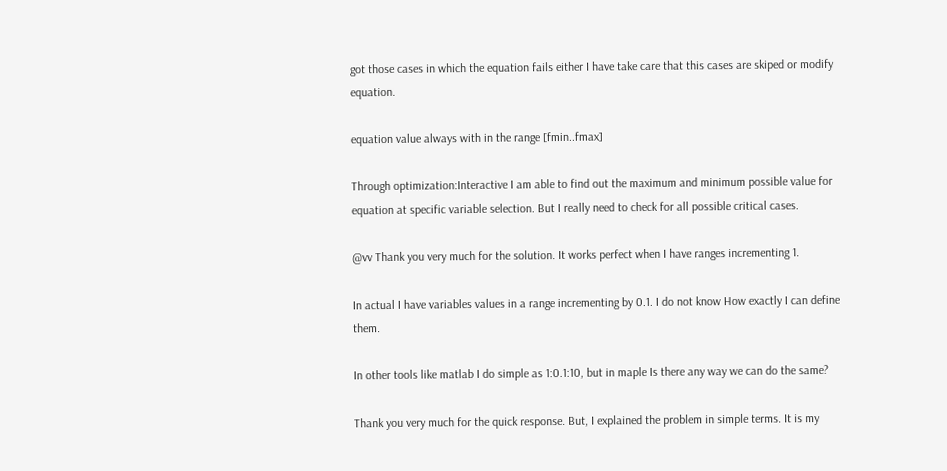got those cases in which the equation fails either I have take care that this cases are skiped or modify equation.

equation value always with in the range [fmin..fmax]

Through optimization:Interactive I am able to find out the maximum and minimum possible value for equation at specific variable selection. But I really need to check for all possible critical cases.

@vv Thank you very much for the solution. It works perfect when I have ranges incrementing 1.

In actual I have variables values in a range incrementing by 0.1. I do not know How exactly I can define them.

In other tools like matlab I do simple as 1:0.1:10, but in maple Is there any way we can do the same?

Thank you very much for the quick response. But, I explained the problem in simple terms. It is my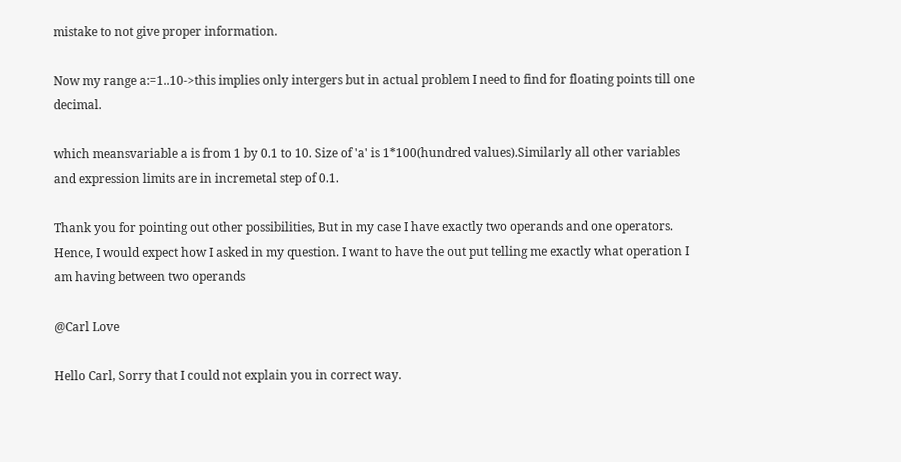mistake to not give proper information.

Now my range a:=1..10->this implies only intergers but in actual problem I need to find for floating points till one decimal.

which meansvariable a is from 1 by 0.1 to 10. Size of 'a' is 1*100(hundred values).Similarly all other variables and expression limits are in incremetal step of 0.1.

Thank you for pointing out other possibilities, But in my case I have exactly two operands and one operators. Hence, I would expect how I asked in my question. I want to have the out put telling me exactly what operation I am having between two operands

@Carl Love

Hello Carl, Sorry that I could not explain you in correct way.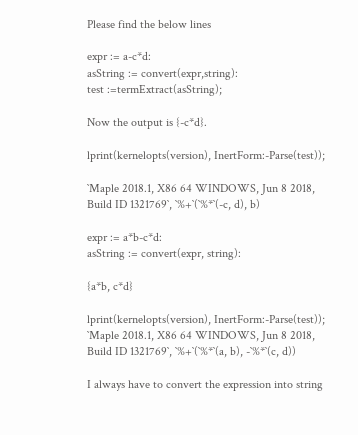Please find the below lines

expr := a-c*d:
asString := convert(expr,string):
test :=termExtract(asString);

Now the output is {-c*d}.

lprint(kernelopts(version), InertForm:-Parse(test));

`Maple 2018.1, X86 64 WINDOWS, Jun 8 2018, Build ID 1321769`, `%+`(`%*`(-c, d), b)

expr := a*b-c*d:
asString := convert(expr, string):

{a*b, c*d}

lprint(kernelopts(version), InertForm:-Parse(test));
`Maple 2018.1, X86 64 WINDOWS, Jun 8 2018, Build ID 1321769`, `%+`(`%*`(a, b), -`%*`(c, d))

I always have to convert the expression into string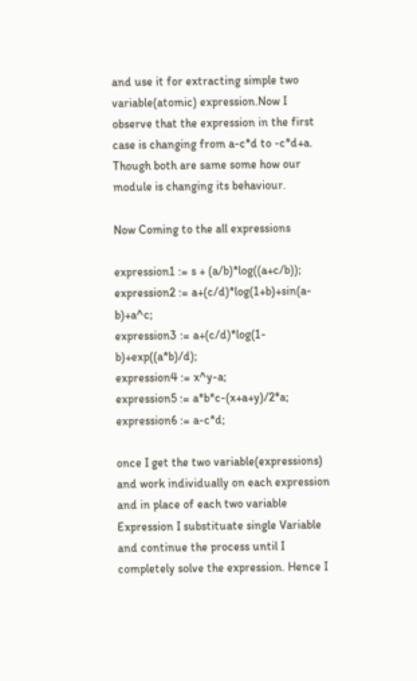and use it for extracting simple two variable(atomic) expression.Now I
observe that the expression in the first case is changing from a-c*d to -c*d+a. Though both are same some how our module is changing its behaviour.

Now Coming to the all expressions

expression1 := s + (a/b)*log((a+c/b));
expression2 := a+(c/d)*log(1+b)+sin(a-b)+a^c;
expression3 := a+(c/d)*log(1-b)+exp((a*b)/d);
expression4 := x^y-a;
expression5 := a*b*c-(x+a+y)/2*a;
expression6 := a-c*d;

once I get the two variable(expressions) and work individually on each expression and in place of each two variable Expression I substituate single Variable and continue the process until I completely solve the expression. Hence I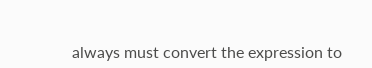always must convert the expression to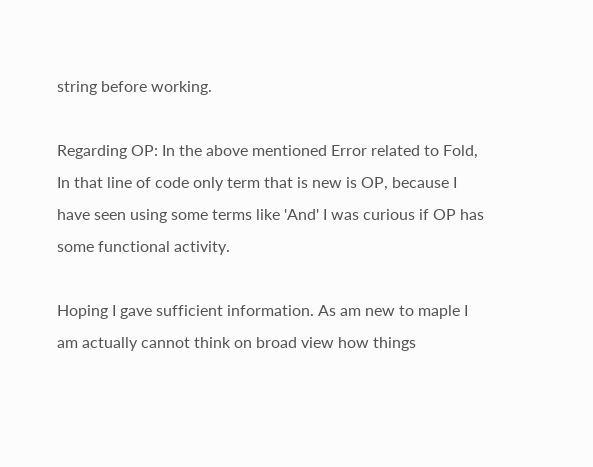string before working.

Regarding OP: In the above mentioned Error related to Fold, In that line of code only term that is new is OP, because I have seen using some terms like 'And' I was curious if OP has some functional activity.

Hoping I gave sufficient information. As am new to maple I am actually cannot think on broad view how things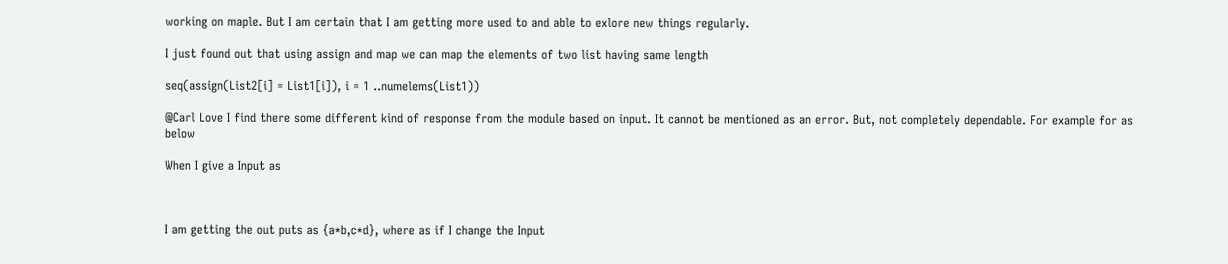working on maple. But I am certain that I am getting more used to and able to exlore new things regularly.

I just found out that using assign and map we can map the elements of two list having same length

seq(assign(List2[i] = List1[i]), i = 1 ..numelems(List1))

@Carl Love I find there some different kind of response from the module based on input. It cannot be mentioned as an error. But, not completely dependable. For example for as below

When I give a Input as



I am getting the out puts as {a*b,c*d}, where as if I change the Input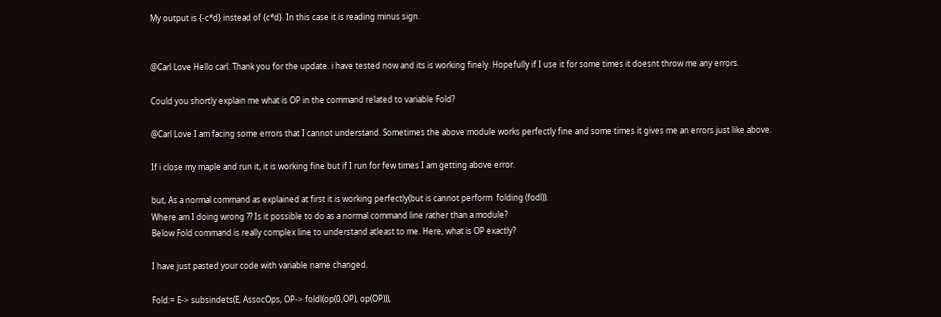My output is {-c*d} instead of {c*d}. In this case it is reading minus sign.


@Carl Love Hello carl. Thank you for the update. i have tested now and its is working finely. Hopefully if I use it for some times it doesnt throw me any errors.

Could you shortly explain me what is OP in the command related to variable Fold?

@Carl Love I am facing some errors that I cannot understand. Sometimes the above module works perfectly fine and some times it gives me an errors just like above.

If i close my maple and run it, it is working fine but if I run for few times I am getting above error.

but, As a normal command as explained at first it is working perfectly(but is cannot perform  folding (fodl)).
Where am I doing wrong ?? Is it possible to do as a normal command line rather than a module?
Below Fold command is really complex line to understand atleast to me. Here, what is OP exactly?

I have just pasted your code with variable name changed.

Fold:= E-> subsindets(E, AssocOps, OP-> foldl(op(0,OP), op(OP))),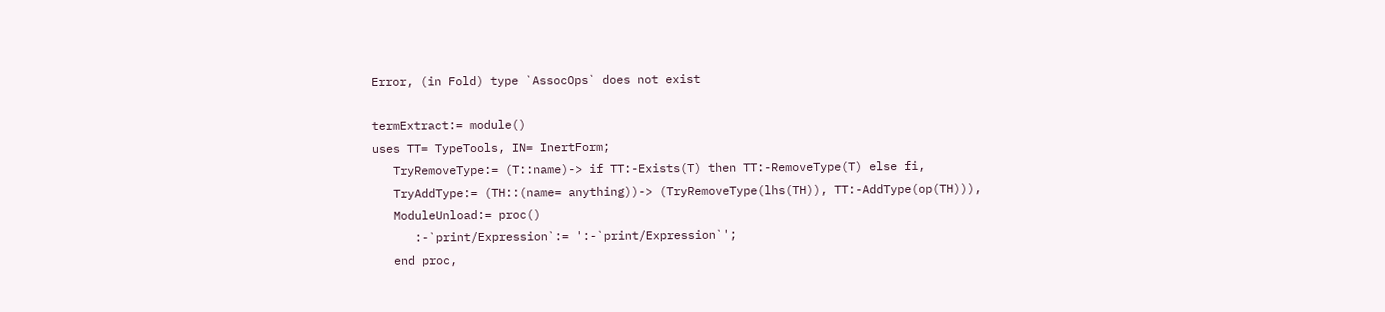Error, (in Fold) type `AssocOps` does not exist

termExtract:= module()
uses TT= TypeTools, IN= InertForm;
   TryRemoveType:= (T::name)-> if TT:-Exists(T) then TT:-RemoveType(T) else fi,
   TryAddType:= (TH::(name= anything))-> (TryRemoveType(lhs(TH)), TT:-AddType(op(TH))),
   ModuleUnload:= proc()
      :-`print/Expression`:= ':-`print/Expression`';
   end proc,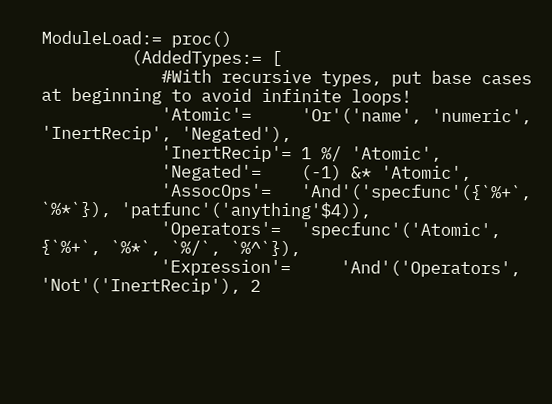ModuleLoad:= proc()
         (AddedTypes:= [
            #With recursive types, put base cases at beginning to avoid infinite loops!
            'Atomic'=     'Or'('name', 'numeric', 'InertRecip', 'Negated'),
            'InertRecip'= 1 %/ 'Atomic',
            'Negated'=    (-1) &* 'Atomic',
            'AssocOps'=   'And'('specfunc'({`%+`, `%*`}), 'patfunc'('anything'$4)),
            'Operators'=  'specfunc'('Atomic', {`%+`, `%*`, `%/`, `%^`}),
            'Expression'=     'And'('Operators', 'Not'('InertRecip'), 2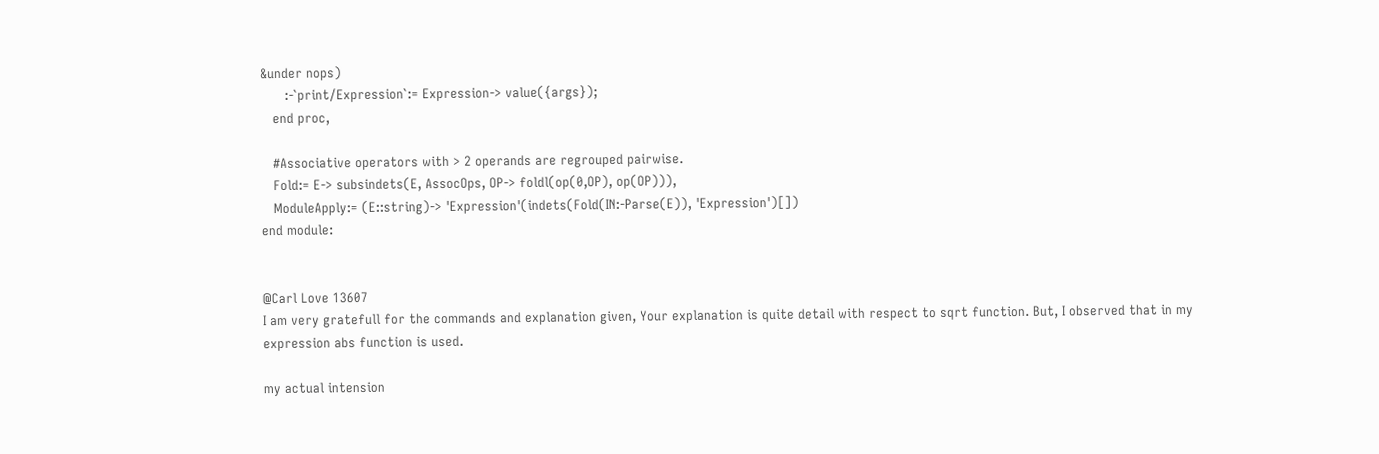&under nops)
      :-`print/Expression`:= Expression-> value({args});
   end proc,

   #Associative operators with > 2 operands are regrouped pairwise.
   Fold:= E-> subsindets(E, AssocOps, OP-> foldl(op(0,OP), op(OP))),
   ModuleApply:= (E::string)-> 'Expression'(indets(Fold(IN:-Parse(E)), 'Expression')[])
end module:


@Carl Love 13607
I am very gratefull for the commands and explanation given, Your explanation is quite detail with respect to sqrt function. But, I observed that in my expression abs function is used.

my actual intension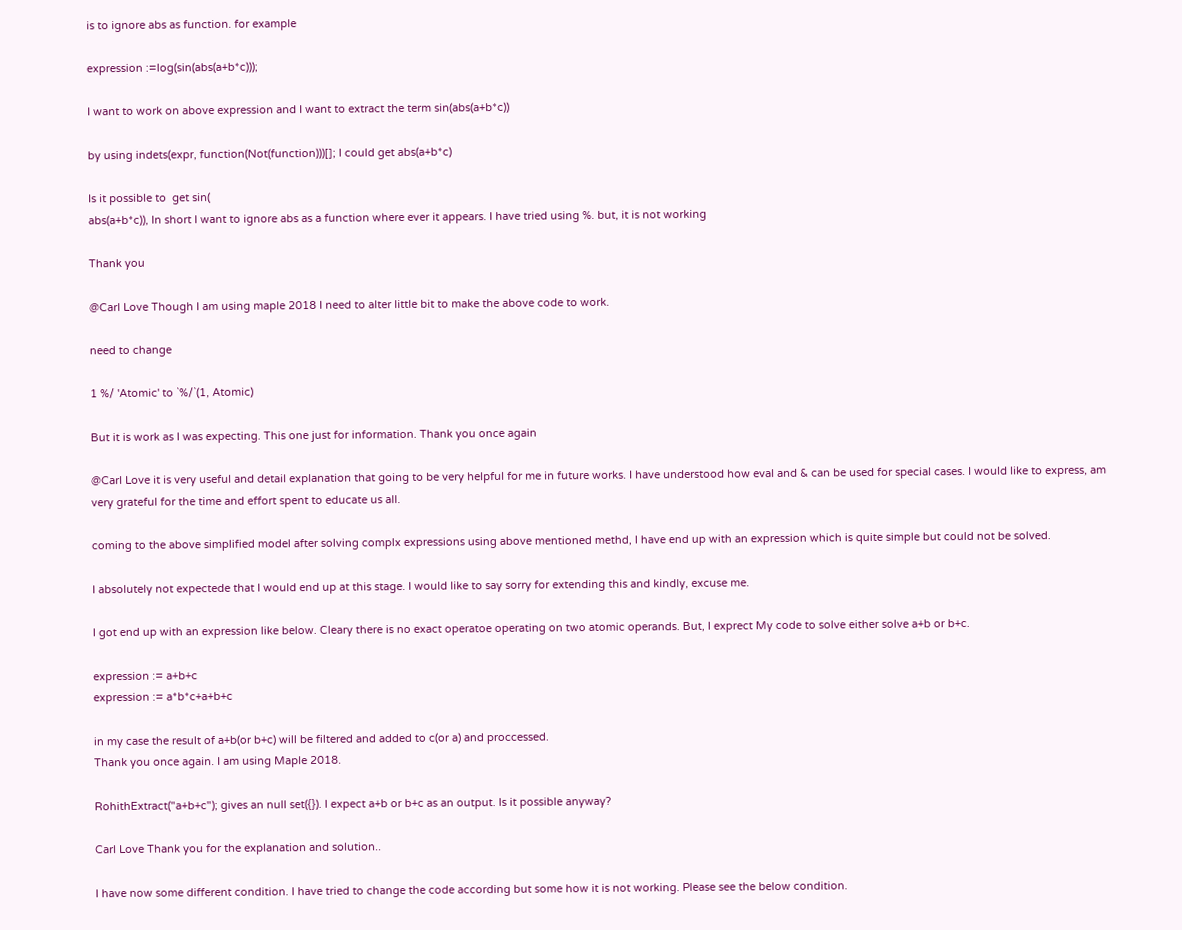is to ignore abs as function. for example

expression :=log(sin(abs(a+b*c)));

I want to work on above expression and I want to extract the term sin(abs(a+b*c))

by using indets(expr, function(Not(function)))[]; I could get abs(a+b*c)

Is it possible to  get sin(
abs(a+b*c)), In short I want to ignore abs as a function where ever it appears. I have tried using %. but, it is not working

Thank you

@Carl Love Though I am using maple 2018 I need to alter little bit to make the above code to work.

need to change

1 %/ 'Atomic' to `%/`(1, Atomic)

But it is work as I was expecting. This one just for information. Thank you once again

@Carl Love it is very useful and detail explanation that going to be very helpful for me in future works. I have understood how eval and & can be used for special cases. I would like to express, am very grateful for the time and effort spent to educate us all.

coming to the above simplified model after solving complx expressions using above mentioned methd, I have end up with an expression which is quite simple but could not be solved.

I absolutely not expectede that I would end up at this stage. I would like to say sorry for extending this and kindly, excuse me.

I got end up with an expression like below. Cleary there is no exact operatoe operating on two atomic operands. But, I exprect My code to solve either solve a+b or b+c.

expression := a+b+c
expression := a*b*c+a+b+c

in my case the result of a+b(or b+c) will be filtered and added to c(or a) and proccessed.
Thank you once again. I am using Maple 2018.

RohithExtract("a+b+c"); gives an null set({}). I expect a+b or b+c as an output. Is it possible anyway?

Carl Love Thank you for the explanation and solution..

I have now some different condition. I have tried to change the code according but some how it is not working. Please see the below condition.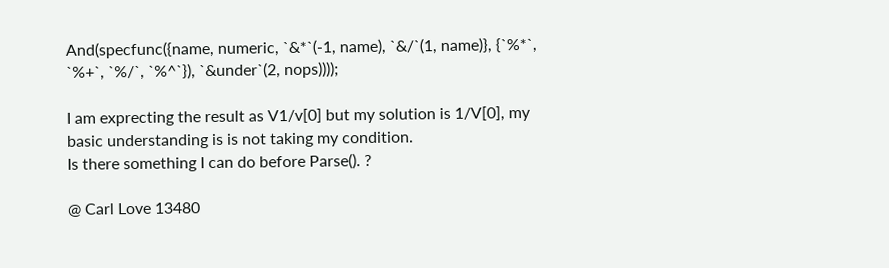And(specfunc({name, numeric, `&*`(-1, name), `&/`(1, name)}, {`%*`, `%+`, `%/`, `%^`}), `&under`(2, nops))));

I am exprecting the result as V1/v[0] but my solution is 1/V[0], my basic understanding is is not taking my condition.
Is there something I can do before Parse(). ?

@ Carl Love 13480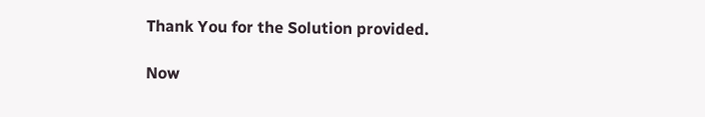Thank You for the Solution provided.

Now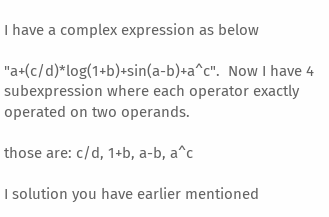I have a complex expression as below

"a+(c/d)*log(1+b)+sin(a-b)+a^c".  Now I have 4 subexpression where each operator exactly operated on two operands.

those are: c/d, 1+b, a-b, a^c

I solution you have earlier mentioned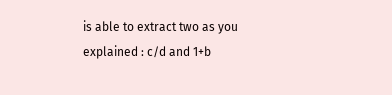is able to extract two as you explained : c/d and 1+b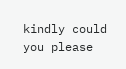kindly could you please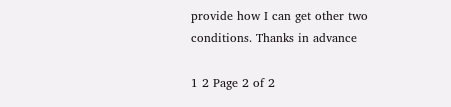provide how I can get other two conditions. Thanks in advance

1 2 Page 2 of 2